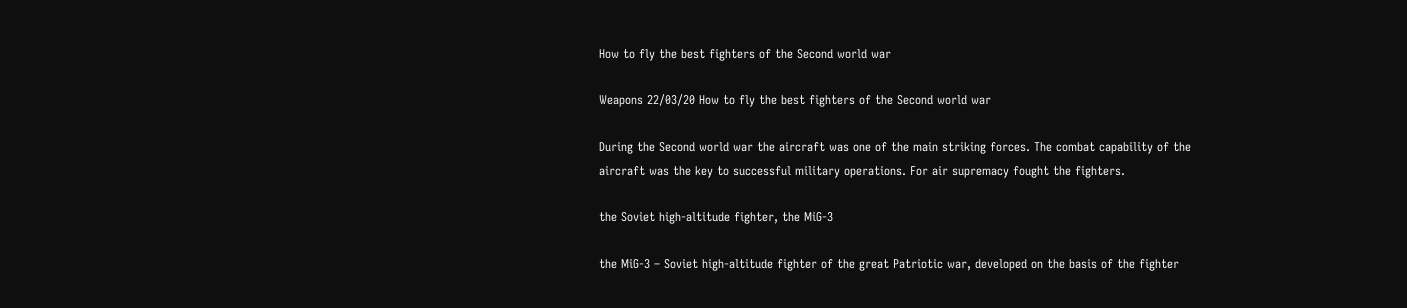How to fly the best fighters of the Second world war

Weapons 22/03/20 How to fly the best fighters of the Second world war

During the Second world war the aircraft was one of the main striking forces. The combat capability of the aircraft was the key to successful military operations. For air supremacy fought the fighters.

the Soviet high-altitude fighter, the MiG-3

the MiG-3 – Soviet high-altitude fighter of the great Patriotic war, developed on the basis of the fighter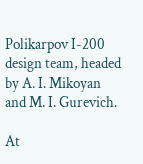Polikarpov I-200 design team, headed by A. I. Mikoyan and M. I. Gurevich.

At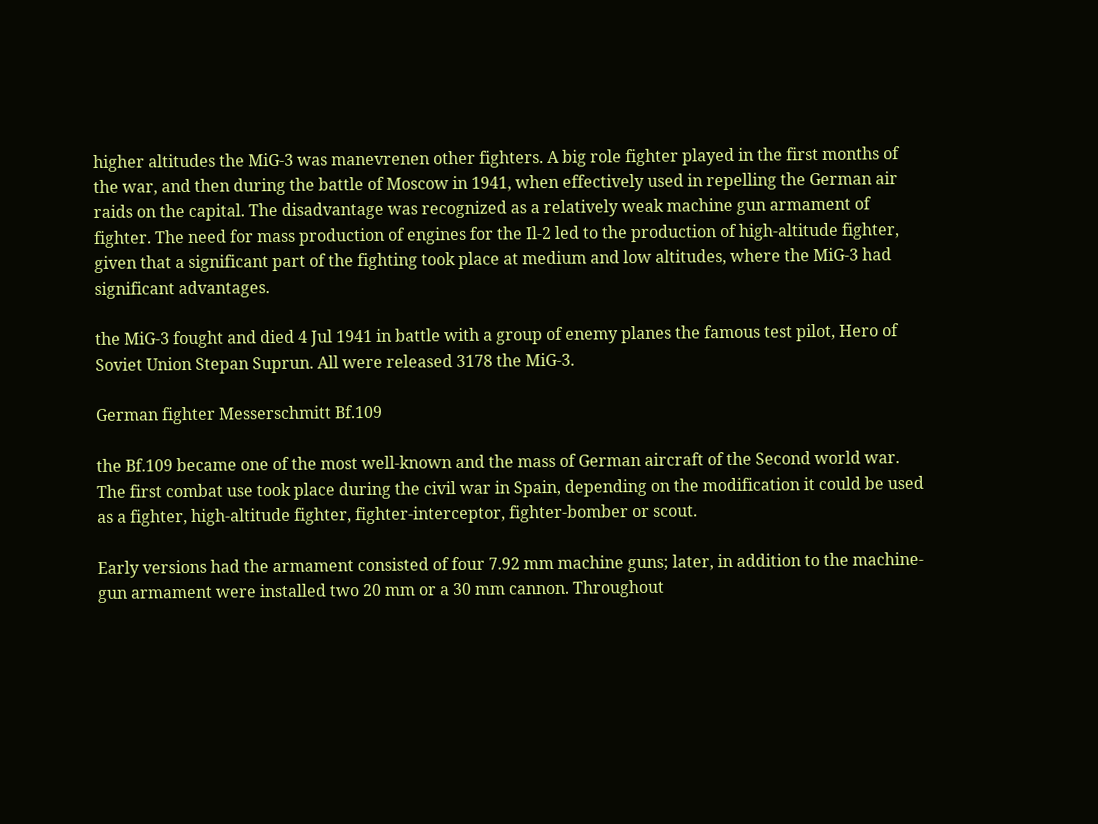higher altitudes the MiG-3 was manevrenen other fighters. A big role fighter played in the first months of the war, and then during the battle of Moscow in 1941, when effectively used in repelling the German air raids on the capital. The disadvantage was recognized as a relatively weak machine gun armament of fighter. The need for mass production of engines for the Il-2 led to the production of high-altitude fighter, given that a significant part of the fighting took place at medium and low altitudes, where the MiG-3 had significant advantages.

the MiG-3 fought and died 4 Jul 1941 in battle with a group of enemy planes the famous test pilot, Hero of Soviet Union Stepan Suprun. All were released 3178 the MiG-3.

German fighter Messerschmitt Bf.109

the Bf.109 became one of the most well-known and the mass of German aircraft of the Second world war. The first combat use took place during the civil war in Spain, depending on the modification it could be used as a fighter, high-altitude fighter, fighter-interceptor, fighter-bomber or scout.

Early versions had the armament consisted of four 7.92 mm machine guns; later, in addition to the machine-gun armament were installed two 20 mm or a 30 mm cannon. Throughout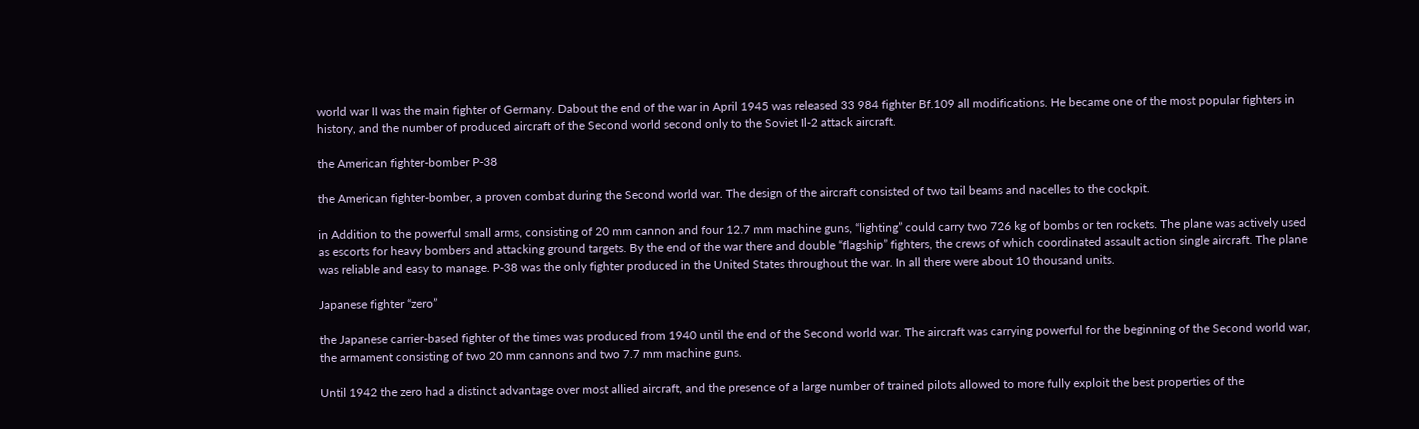world war II was the main fighter of Germany. Dabout the end of the war in April 1945 was released 33 984 fighter Bf.109 all modifications. He became one of the most popular fighters in history, and the number of produced aircraft of the Second world second only to the Soviet Il-2 attack aircraft.

the American fighter-bomber P-38

the American fighter-bomber, a proven combat during the Second world war. The design of the aircraft consisted of two tail beams and nacelles to the cockpit.

in Addition to the powerful small arms, consisting of 20 mm cannon and four 12.7 mm machine guns, “lighting” could carry two 726 kg of bombs or ten rockets. The plane was actively used as escorts for heavy bombers and attacking ground targets. By the end of the war there and double “flagship” fighters, the crews of which coordinated assault action single aircraft. The plane was reliable and easy to manage. P-38 was the only fighter produced in the United States throughout the war. In all there were about 10 thousand units.

Japanese fighter “zero”

the Japanese carrier-based fighter of the times was produced from 1940 until the end of the Second world war. The aircraft was carrying powerful for the beginning of the Second world war, the armament consisting of two 20 mm cannons and two 7.7 mm machine guns.

Until 1942 the zero had a distinct advantage over most allied aircraft, and the presence of a large number of trained pilots allowed to more fully exploit the best properties of the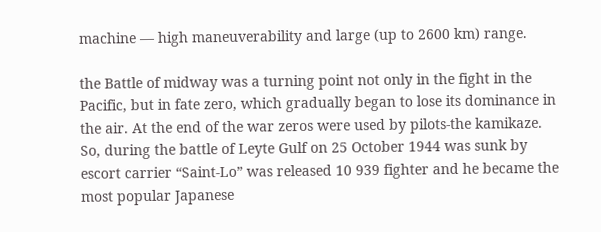machine — high maneuverability and large (up to 2600 km) range.

the Battle of midway was a turning point not only in the fight in the Pacific, but in fate zero, which gradually began to lose its dominance in the air. At the end of the war zeros were used by pilots-the kamikaze. So, during the battle of Leyte Gulf on 25 October 1944 was sunk by escort carrier “Saint-Lo” was released 10 939 fighter and he became the most popular Japanese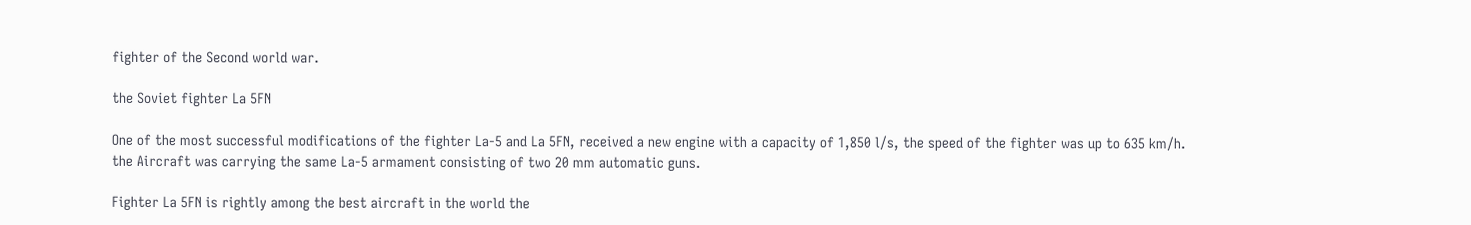fighter of the Second world war.

the Soviet fighter La 5FN

One of the most successful modifications of the fighter La-5 and La 5FN, received a new engine with a capacity of 1,850 l/s, the speed of the fighter was up to 635 km/h. the Aircraft was carrying the same La-5 armament consisting of two 20 mm automatic guns.

Fighter La 5FN is rightly among the best aircraft in the world the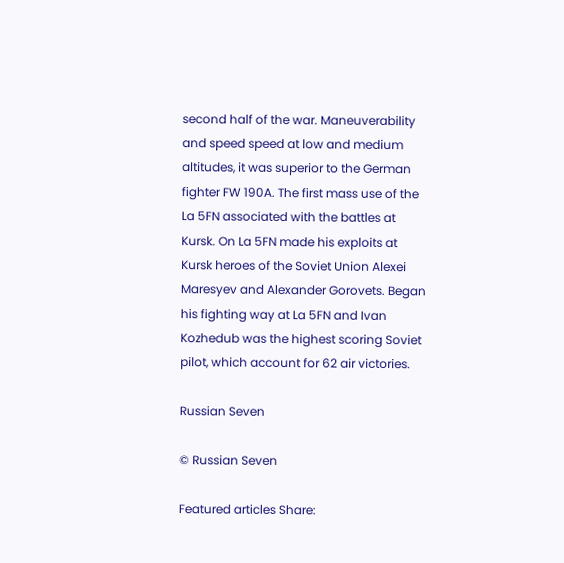second half of the war. Maneuverability and speed speed at low and medium altitudes, it was superior to the German fighter FW 190A. The first mass use of the La 5FN associated with the battles at Kursk. On La 5FN made his exploits at Kursk heroes of the Soviet Union Alexei Maresyev and Alexander Gorovets. Began his fighting way at La 5FN and Ivan Kozhedub was the highest scoring Soviet pilot, which account for 62 air victories.

Russian Seven

© Russian Seven

Featured articles Share: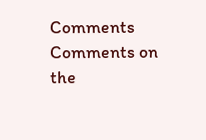Comments Comments on the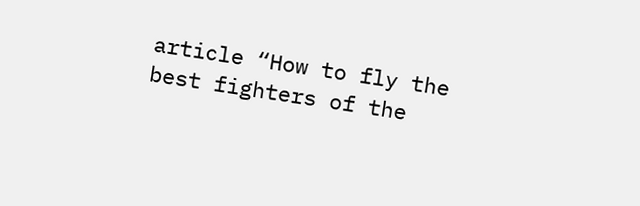article “How to fly the best fighters of the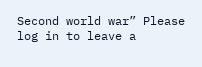Second world war” Please log in to leave a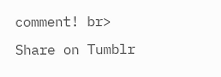comment! br>
Share on Tumblr